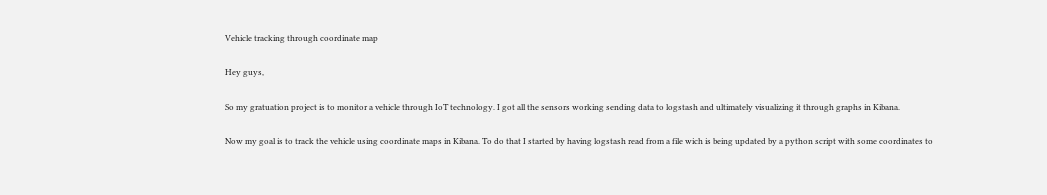Vehicle tracking through coordinate map

Hey guys,

So my gratuation project is to monitor a vehicle through IoT technology. I got all the sensors working sending data to logstash and ultimately visualizing it through graphs in Kibana.

Now my goal is to track the vehicle using coordinate maps in Kibana. To do that I started by having logstash read from a file wich is being updated by a python script with some coordinates to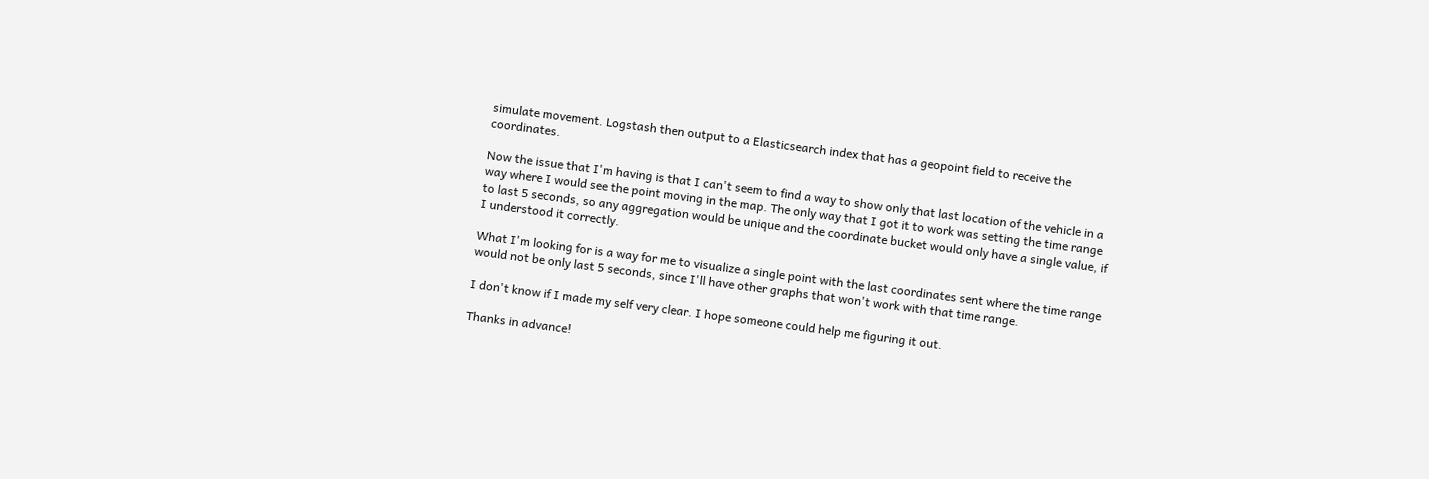simulate movement. Logstash then output to a Elasticsearch index that has a geopoint field to receive the coordinates.

Now the issue that I'm having is that I can't seem to find a way to show only that last location of the vehicle in a way where I would see the point moving in the map. The only way that I got it to work was setting the time range to last 5 seconds, so any aggregation would be unique and the coordinate bucket would only have a single value, if I understood it correctly.

What I'm looking for is a way for me to visualize a single point with the last coordinates sent where the time range would not be only last 5 seconds, since I'll have other graphs that won't work with that time range.

I don't know if I made my self very clear. I hope someone could help me figuring it out.

Thanks in advance!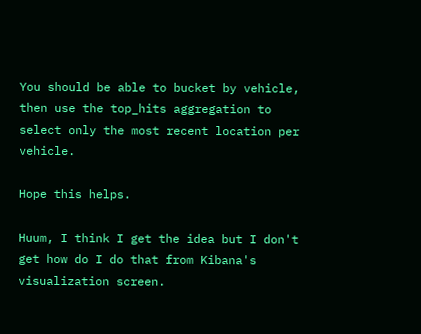You should be able to bucket by vehicle, then use the top_hits aggregation to select only the most recent location per vehicle.

Hope this helps.

Huum, I think I get the idea but I don't get how do I do that from Kibana's visualization screen.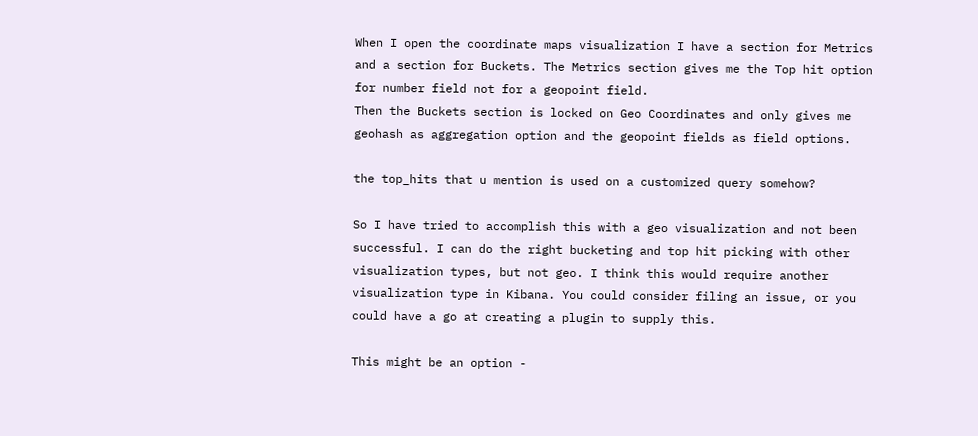When I open the coordinate maps visualization I have a section for Metrics and a section for Buckets. The Metrics section gives me the Top hit option for number field not for a geopoint field.
Then the Buckets section is locked on Geo Coordinates and only gives me geohash as aggregation option and the geopoint fields as field options.

the top_hits that u mention is used on a customized query somehow?

So I have tried to accomplish this with a geo visualization and not been successful. I can do the right bucketing and top hit picking with other visualization types, but not geo. I think this would require another visualization type in Kibana. You could consider filing an issue, or you could have a go at creating a plugin to supply this.

This might be an option -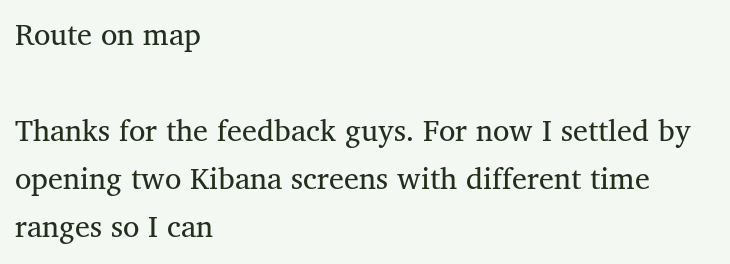Route on map

Thanks for the feedback guys. For now I settled by opening two Kibana screens with different time ranges so I can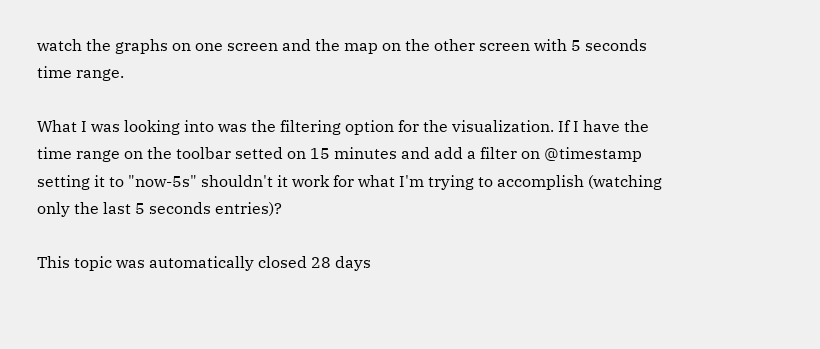watch the graphs on one screen and the map on the other screen with 5 seconds time range.

What I was looking into was the filtering option for the visualization. If I have the time range on the toolbar setted on 15 minutes and add a filter on @timestamp setting it to "now-5s" shouldn't it work for what I'm trying to accomplish (watching only the last 5 seconds entries)?

This topic was automatically closed 28 days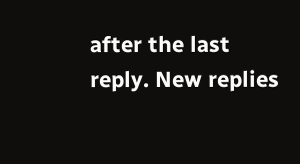after the last reply. New replies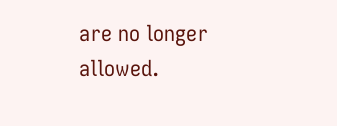are no longer allowed.